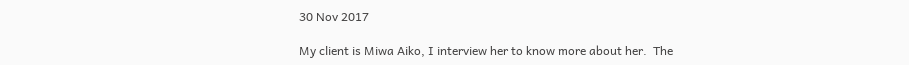30 Nov 2017

My client is Miwa Aiko, I interview her to know more about her.  The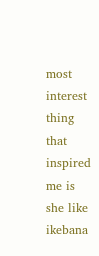most interest thing that inspired me is she like ikebana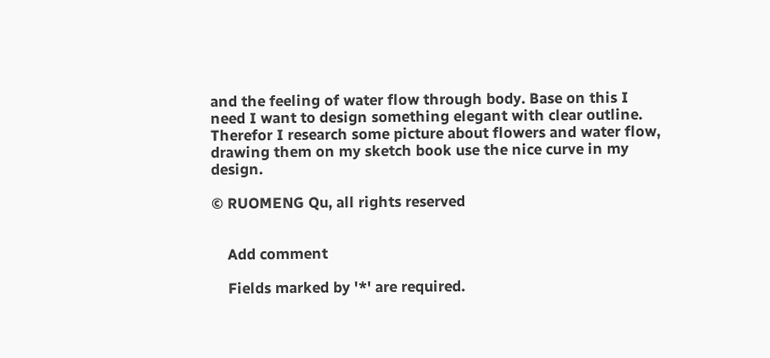and the feeling of water flow through body. Base on this I need I want to design something elegant with clear outline. Therefor I research some picture about flowers and water flow, drawing them on my sketch book use the nice curve in my design.

© RUOMENG Qu, all rights reserved


    Add comment

    Fields marked by '*' are required.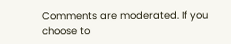Comments are moderated. If you choose to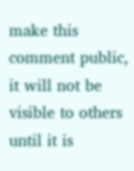make this comment public, it will not be visible to others until it is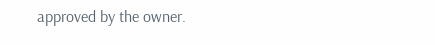approved by the owner.